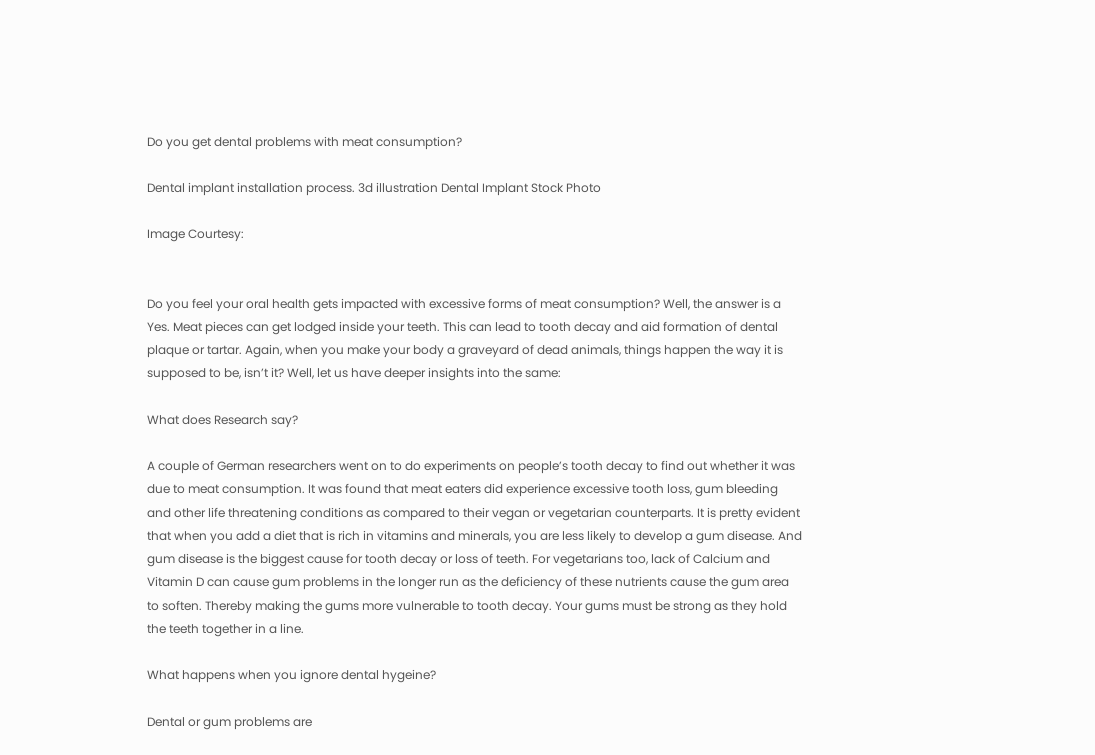Do you get dental problems with meat consumption?

Dental implant installation process. 3d illustration Dental Implant Stock Photo

Image Courtesy:


Do you feel your oral health gets impacted with excessive forms of meat consumption? Well, the answer is a Yes. Meat pieces can get lodged inside your teeth. This can lead to tooth decay and aid formation of dental plaque or tartar. Again, when you make your body a graveyard of dead animals, things happen the way it is supposed to be, isn’t it? Well, let us have deeper insights into the same:

What does Research say?

A couple of German researchers went on to do experiments on people’s tooth decay to find out whether it was due to meat consumption. It was found that meat eaters did experience excessive tooth loss, gum bleeding and other life threatening conditions as compared to their vegan or vegetarian counterparts. It is pretty evident that when you add a diet that is rich in vitamins and minerals, you are less likely to develop a gum disease. And gum disease is the biggest cause for tooth decay or loss of teeth. For vegetarians too, lack of Calcium and Vitamin D can cause gum problems in the longer run as the deficiency of these nutrients cause the gum area to soften. Thereby making the gums more vulnerable to tooth decay. Your gums must be strong as they hold the teeth together in a line.

What happens when you ignore dental hygeine?

Dental or gum problems are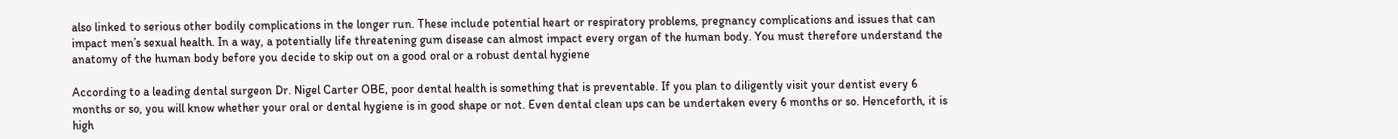also linked to serious other bodily complications in the longer run. These include potential heart or respiratory problems, pregnancy complications and issues that can impact men’s sexual health. In a way, a potentially life threatening gum disease can almost impact every organ of the human body. You must therefore understand the anatomy of the human body before you decide to skip out on a good oral or a robust dental hygiene

According to a leading dental surgeon Dr. Nigel Carter OBE, poor dental health is something that is preventable. If you plan to diligently visit your dentist every 6 months or so, you will know whether your oral or dental hygiene is in good shape or not. Even dental clean ups can be undertaken every 6 months or so. Henceforth, it is high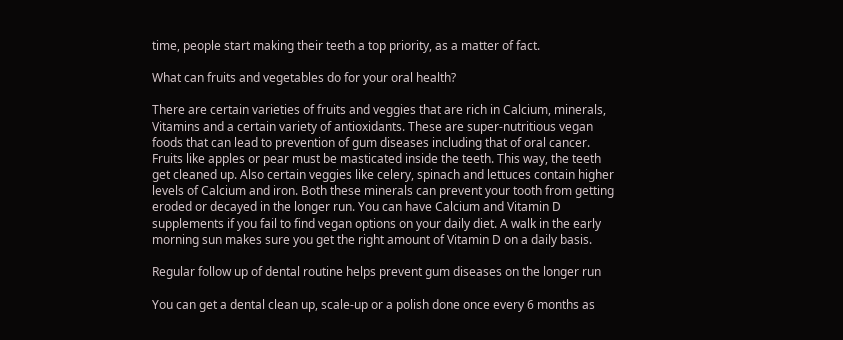time, people start making their teeth a top priority, as a matter of fact.

What can fruits and vegetables do for your oral health?

There are certain varieties of fruits and veggies that are rich in Calcium, minerals, Vitamins and a certain variety of antioxidants. These are super-nutritious vegan foods that can lead to prevention of gum diseases including that of oral cancer. Fruits like apples or pear must be masticated inside the teeth. This way, the teeth get cleaned up. Also certain veggies like celery, spinach and lettuces contain higher levels of Calcium and iron. Both these minerals can prevent your tooth from getting eroded or decayed in the longer run. You can have Calcium and Vitamin D supplements if you fail to find vegan options on your daily diet. A walk in the early morning sun makes sure you get the right amount of Vitamin D on a daily basis.

Regular follow up of dental routine helps prevent gum diseases on the longer run

You can get a dental clean up, scale-up or a polish done once every 6 months as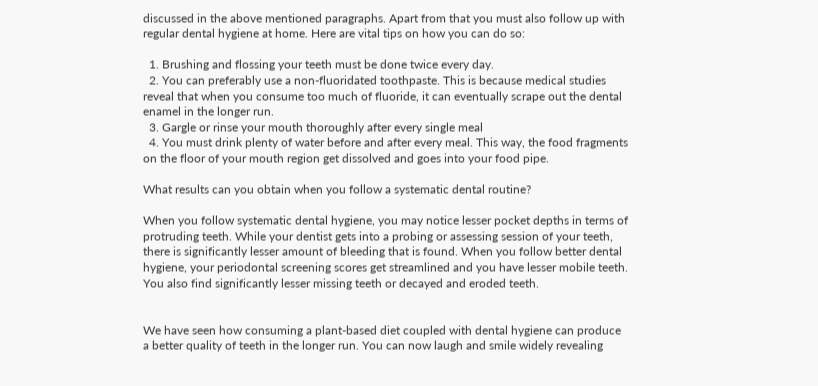discussed in the above mentioned paragraphs. Apart from that you must also follow up with regular dental hygiene at home. Here are vital tips on how you can do so:

  1. Brushing and flossing your teeth must be done twice every day.
  2. You can preferably use a non-fluoridated toothpaste. This is because medical studies reveal that when you consume too much of fluoride, it can eventually scrape out the dental enamel in the longer run.
  3. Gargle or rinse your mouth thoroughly after every single meal
  4. You must drink plenty of water before and after every meal. This way, the food fragments on the floor of your mouth region get dissolved and goes into your food pipe.

What results can you obtain when you follow a systematic dental routine?

When you follow systematic dental hygiene, you may notice lesser pocket depths in terms of protruding teeth. While your dentist gets into a probing or assessing session of your teeth, there is significantly lesser amount of bleeding that is found. When you follow better dental hygiene, your periodontal screening scores get streamlined and you have lesser mobile teeth. You also find significantly lesser missing teeth or decayed and eroded teeth.


We have seen how consuming a plant-based diet coupled with dental hygiene can produce a better quality of teeth in the longer run. You can now laugh and smile widely revealing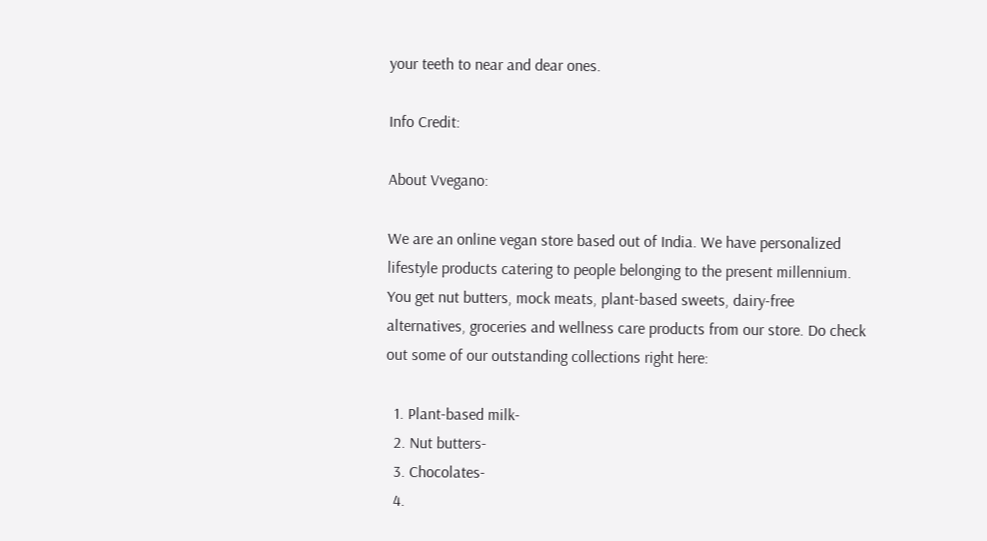your teeth to near and dear ones.

Info Credit:

About Vvegano:

We are an online vegan store based out of India. We have personalized lifestyle products catering to people belonging to the present millennium.  You get nut butters, mock meats, plant-based sweets, dairy-free alternatives, groceries and wellness care products from our store. Do check out some of our outstanding collections right here:

  1. Plant-based milk-
  2. Nut butters-
  3. Chocolates-
  4.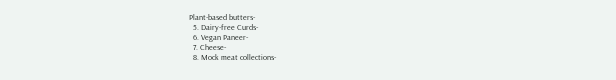Plant-based butters-
  5. Dairy-free Curds-
  6. Vegan Paneer-
  7. Cheese-
  8. Mock meat collections-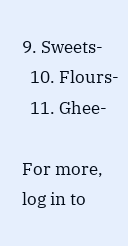9. Sweets-
  10. Flours-
  11. Ghee-

For more, log in to